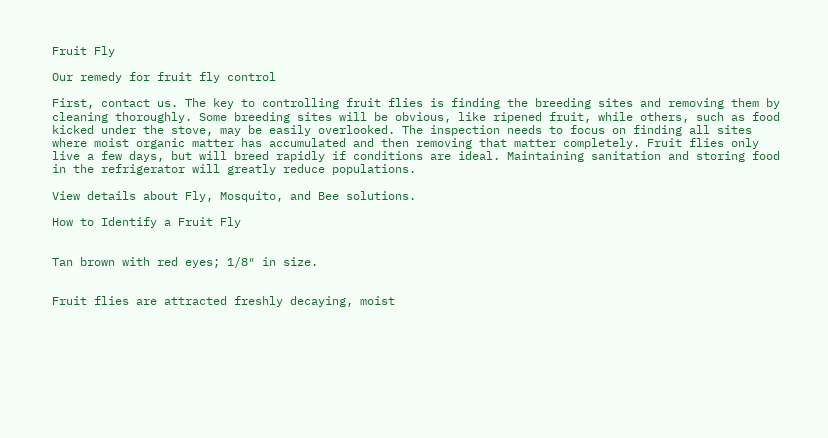Fruit Fly

Our remedy for fruit fly control

First, contact us. The key to controlling fruit flies is finding the breeding sites and removing them by cleaning thoroughly. Some breeding sites will be obvious, like ripened fruit, while others, such as food kicked under the stove, may be easily overlooked. The inspection needs to focus on finding all sites where moist organic matter has accumulated and then removing that matter completely. Fruit flies only live a few days, but will breed rapidly if conditions are ideal. Maintaining sanitation and storing food in the refrigerator will greatly reduce populations.

View details about Fly, Mosquito, and Bee solutions.

How to Identify a Fruit Fly


Tan brown with red eyes; 1/8″ in size.


Fruit flies are attracted freshly decaying, moist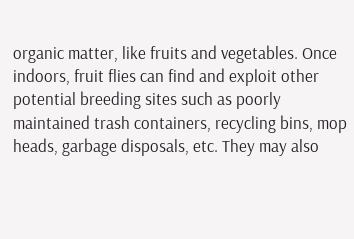organic matter, like fruits and vegetables. Once indoors, fruit flies can find and exploit other potential breeding sites such as poorly maintained trash containers, recycling bins, mop heads, garbage disposals, etc. They may also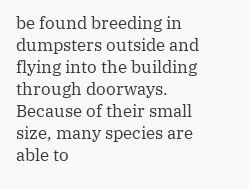be found breeding in dumpsters outside and flying into the building through doorways. Because of their small size, many species are able to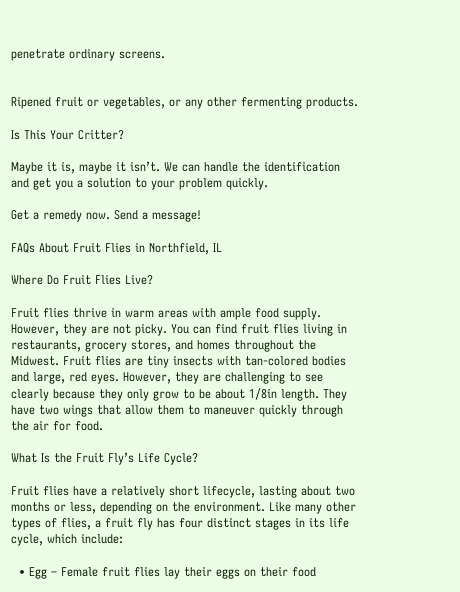penetrate ordinary screens.


Ripened fruit or vegetables, or any other fermenting products.

Is This Your Critter?

Maybe it is, maybe it isn’t. We can handle the identification and get you a solution to your problem quickly.

Get a remedy now. Send a message!

FAQs About Fruit Flies in Northfield, IL

Where Do Fruit Flies Live?

Fruit flies thrive in warm areas with ample food supply. However, they are not picky. You can find fruit flies living in restaurants, grocery stores, and homes throughout the Midwest. Fruit flies are tiny insects with tan-colored bodies and large, red eyes. However, they are challenging to see clearly because they only grow to be about 1/8in length. They have two wings that allow them to maneuver quickly through the air for food.

What Is the Fruit Fly’s Life Cycle?

Fruit flies have a relatively short lifecycle, lasting about two months or less, depending on the environment. Like many other types of flies, a fruit fly has four distinct stages in its life cycle, which include:

  • Egg – Female fruit flies lay their eggs on their food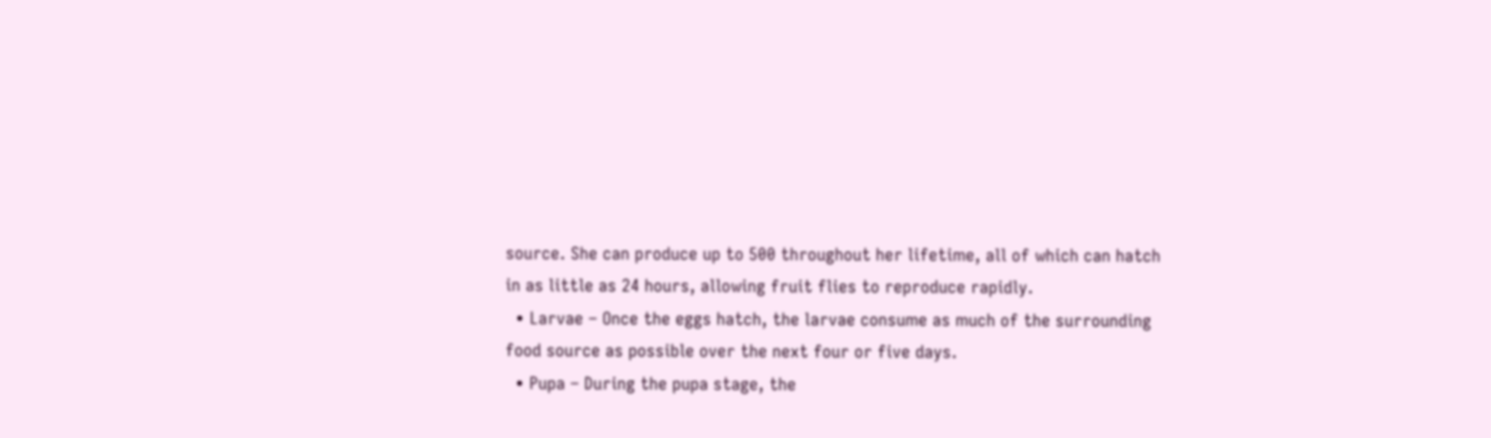source. She can produce up to 500 throughout her lifetime, all of which can hatch in as little as 24 hours, allowing fruit flies to reproduce rapidly.
  • Larvae – Once the eggs hatch, the larvae consume as much of the surrounding food source as possible over the next four or five days.
  • Pupa – During the pupa stage, the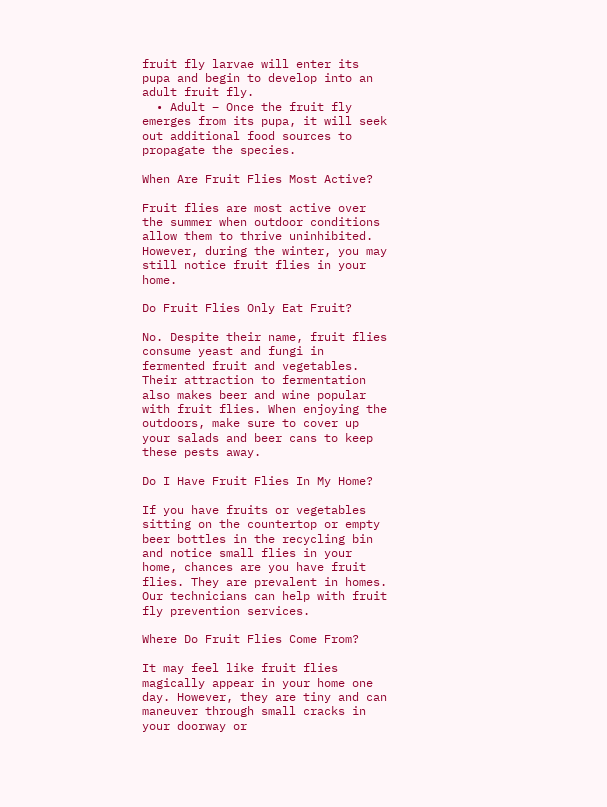fruit fly larvae will enter its pupa and begin to develop into an adult fruit fly.
  • Adult – Once the fruit fly emerges from its pupa, it will seek out additional food sources to propagate the species.

When Are Fruit Flies Most Active?

Fruit flies are most active over the summer when outdoor conditions allow them to thrive uninhibited. However, during the winter, you may still notice fruit flies in your home.

Do Fruit Flies Only Eat Fruit?

No. Despite their name, fruit flies consume yeast and fungi in fermented fruit and vegetables. Their attraction to fermentation also makes beer and wine popular with fruit flies. When enjoying the outdoors, make sure to cover up your salads and beer cans to keep these pests away.

Do I Have Fruit Flies In My Home?

If you have fruits or vegetables sitting on the countertop or empty beer bottles in the recycling bin and notice small flies in your home, chances are you have fruit flies. They are prevalent in homes. Our technicians can help with fruit fly prevention services.

Where Do Fruit Flies Come From?

It may feel like fruit flies magically appear in your home one day. However, they are tiny and can maneuver through small cracks in your doorway or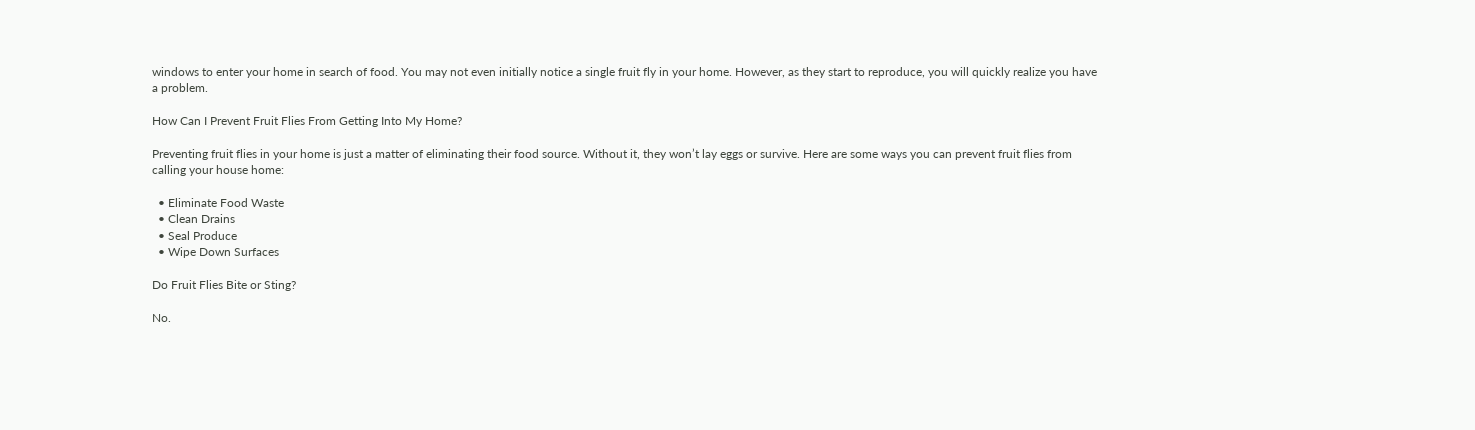windows to enter your home in search of food. You may not even initially notice a single fruit fly in your home. However, as they start to reproduce, you will quickly realize you have a problem.

How Can I Prevent Fruit Flies From Getting Into My Home?

Preventing fruit flies in your home is just a matter of eliminating their food source. Without it, they won’t lay eggs or survive. Here are some ways you can prevent fruit flies from calling your house home:

  • Eliminate Food Waste
  • Clean Drains
  • Seal Produce
  • Wipe Down Surfaces

Do Fruit Flies Bite or Sting?

No.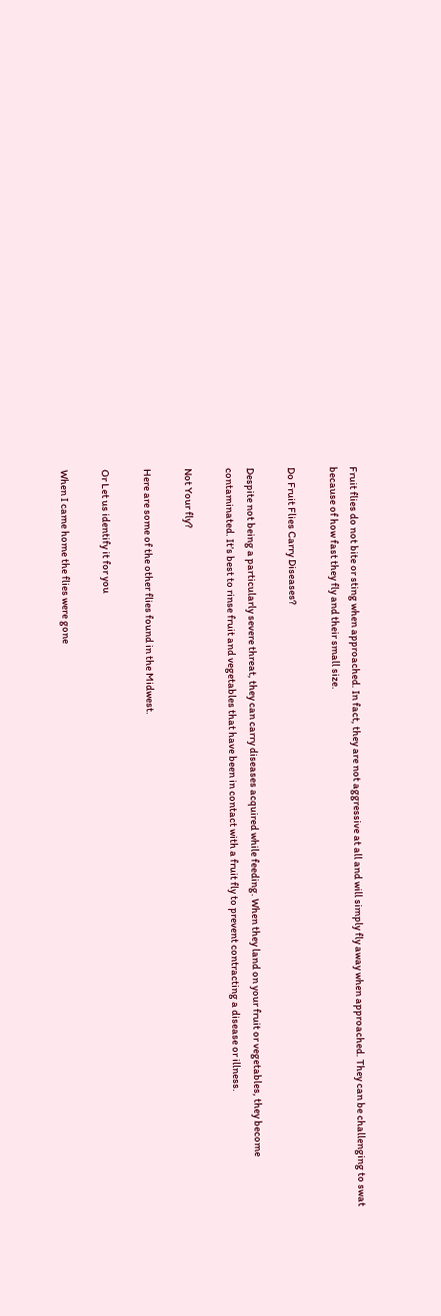Fruit flies do not bite or sting when approached. In fact, they are not aggressive at all and will simply fly away when approached. They can be challenging to swat because of how fast they fly and their small size.

Do Fruit Flies Carry Diseases?

Despite not being a particularly severe threat, they can carry diseases acquired while feeding. When they land on your fruit or vegetables, they become contaminated. It’s best to rinse fruit and vegetables that have been in contact with a fruit fly to prevent contracting a disease or illness.

Not Your fly?

Here are some of the other flies found in the Midwest.

Or Let us identify it for you

When I came home the flies were gone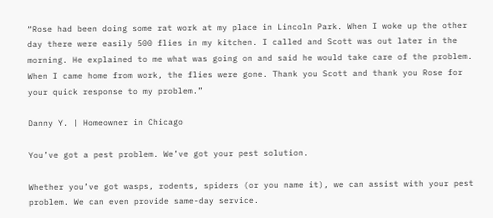“Rose had been doing some rat work at my place in Lincoln Park. When I woke up the other day there were easily 500 flies in my kitchen. I called and Scott was out later in the morning. He explained to me what was going on and said he would take care of the problem. When I came home from work, the flies were gone. Thank you Scott and thank you Rose for your quick response to my problem.”

Danny Y. | Homeowner in Chicago

You’ve got a pest problem. We’ve got your pest solution.

Whether you’ve got wasps, rodents, spiders (or you name it), we can assist with your pest problem. We can even provide same-day service.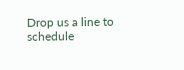Drop us a line to schedule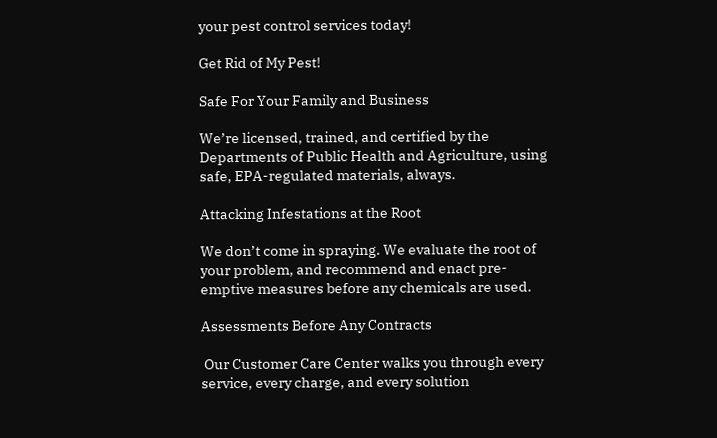your pest control services today!

Get Rid of My Pest!

Safe For Your Family and Business

We’re licensed, trained, and certified by the Departments of Public Health and Agriculture, using safe, EPA-regulated materials, always.

Attacking Infestations at the Root

We don’t come in spraying. We evaluate the root of your problem, and recommend and enact pre-emptive measures before any chemicals are used.

Assessments Before Any Contracts

 Our Customer Care Center walks you through every service, every charge, and every solution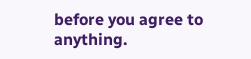before you agree to anything.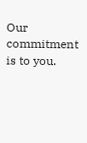Our commitment is to you.